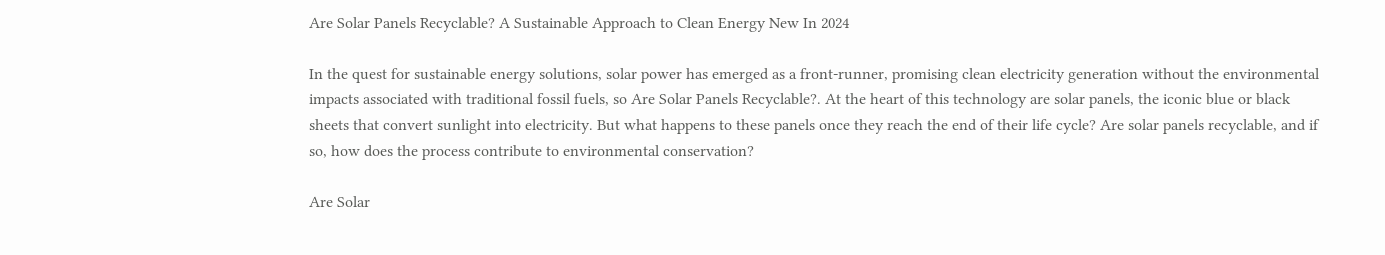Are Solar Panels Recyclable? A Sustainable Approach to Clean Energy New In 2024

In the quest for sustainable energy solutions, solar power has emerged as a front-runner, promising clean electricity generation without the environmental impacts associated with traditional fossil fuels, so Are Solar Panels Recyclable?. At the heart of this technology are solar panels, the iconic blue or black sheets that convert sunlight into electricity. But what happens to these panels once they reach the end of their life cycle? Are solar panels recyclable, and if so, how does the process contribute to environmental conservation?

Are Solar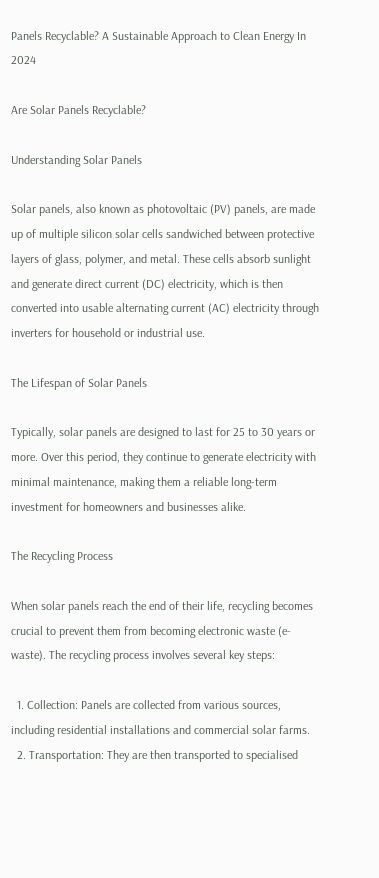Panels Recyclable? A Sustainable Approach to Clean Energy In 2024

Are Solar Panels Recyclable?

Understanding Solar Panels

Solar panels, also known as photovoltaic (PV) panels, are made up of multiple silicon solar cells sandwiched between protective layers of glass, polymer, and metal. These cells absorb sunlight and generate direct current (DC) electricity, which is then converted into usable alternating current (AC) electricity through inverters for household or industrial use.

The Lifespan of Solar Panels

Typically, solar panels are designed to last for 25 to 30 years or more. Over this period, they continue to generate electricity with minimal maintenance, making them a reliable long-term investment for homeowners and businesses alike.

The Recycling Process

When solar panels reach the end of their life, recycling becomes crucial to prevent them from becoming electronic waste (e-waste). The recycling process involves several key steps:

  1. Collection: Panels are collected from various sources, including residential installations and commercial solar farms.
  2. Transportation: They are then transported to specialised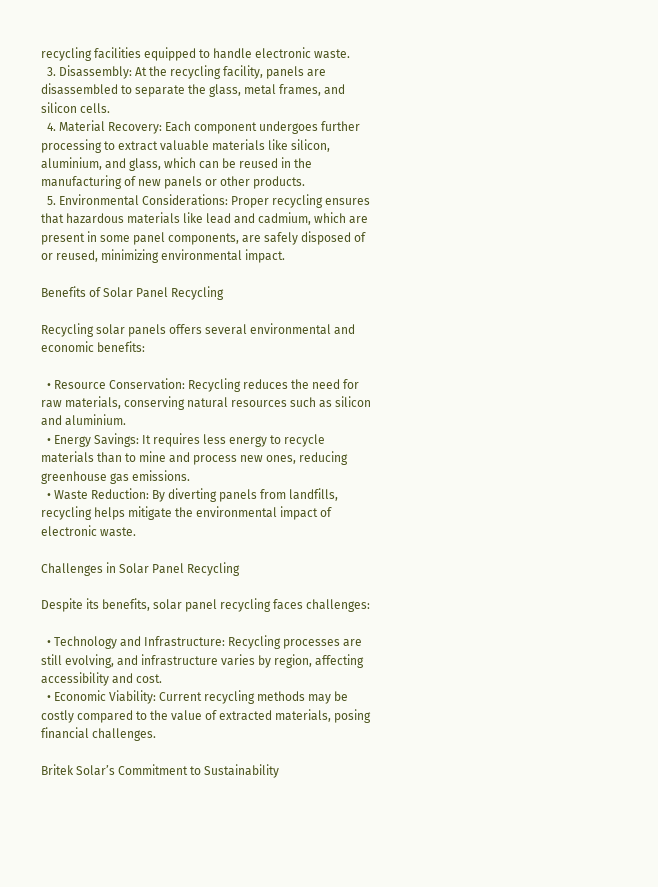recycling facilities equipped to handle electronic waste.
  3. Disassembly: At the recycling facility, panels are disassembled to separate the glass, metal frames, and silicon cells.
  4. Material Recovery: Each component undergoes further processing to extract valuable materials like silicon, aluminium, and glass, which can be reused in the manufacturing of new panels or other products.
  5. Environmental Considerations: Proper recycling ensures that hazardous materials like lead and cadmium, which are present in some panel components, are safely disposed of or reused, minimizing environmental impact.

Benefits of Solar Panel Recycling

Recycling solar panels offers several environmental and economic benefits:

  • Resource Conservation: Recycling reduces the need for raw materials, conserving natural resources such as silicon and aluminium.
  • Energy Savings: It requires less energy to recycle materials than to mine and process new ones, reducing greenhouse gas emissions.
  • Waste Reduction: By diverting panels from landfills, recycling helps mitigate the environmental impact of electronic waste.

Challenges in Solar Panel Recycling

Despite its benefits, solar panel recycling faces challenges:

  • Technology and Infrastructure: Recycling processes are still evolving, and infrastructure varies by region, affecting accessibility and cost.
  • Economic Viability: Current recycling methods may be costly compared to the value of extracted materials, posing financial challenges.

Britek Solar’s Commitment to Sustainability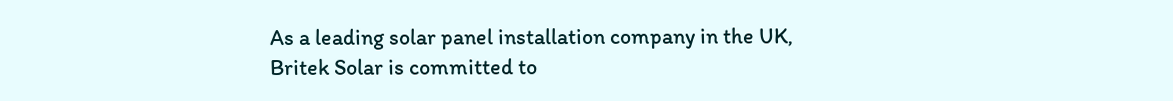As a leading solar panel installation company in the UK, Britek Solar is committed to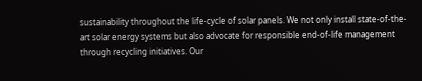sustainability throughout the life-cycle of solar panels. We not only install state-of-the-art solar energy systems but also advocate for responsible end-of-life management through recycling initiatives. Our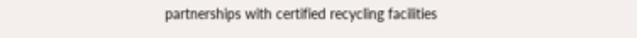partnerships with certified recycling facilities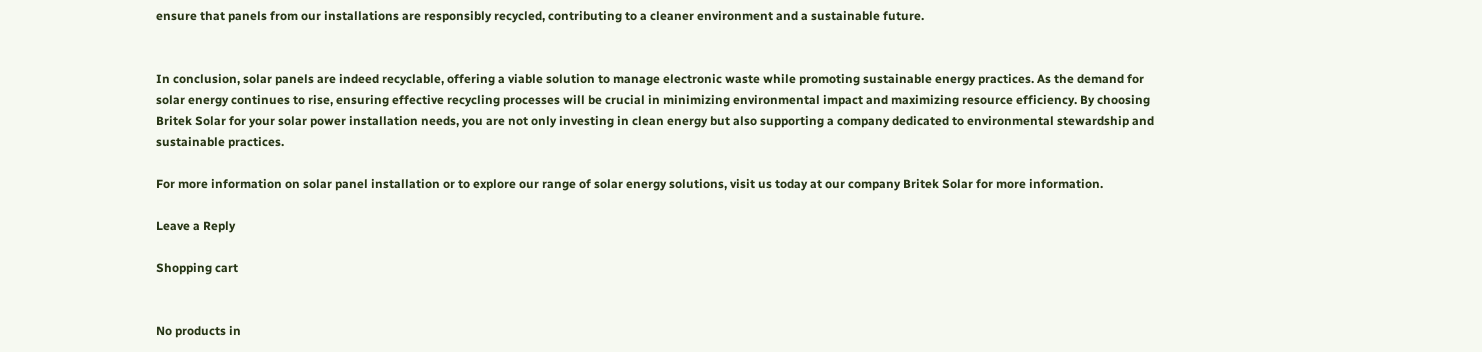ensure that panels from our installations are responsibly recycled, contributing to a cleaner environment and a sustainable future.


In conclusion, solar panels are indeed recyclable, offering a viable solution to manage electronic waste while promoting sustainable energy practices. As the demand for solar energy continues to rise, ensuring effective recycling processes will be crucial in minimizing environmental impact and maximizing resource efficiency. By choosing Britek Solar for your solar power installation needs, you are not only investing in clean energy but also supporting a company dedicated to environmental stewardship and sustainable practices.

For more information on solar panel installation or to explore our range of solar energy solutions, visit us today at our company Britek Solar for more information.

Leave a Reply

Shopping cart


No products in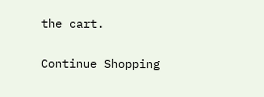the cart.

Continue Shopping